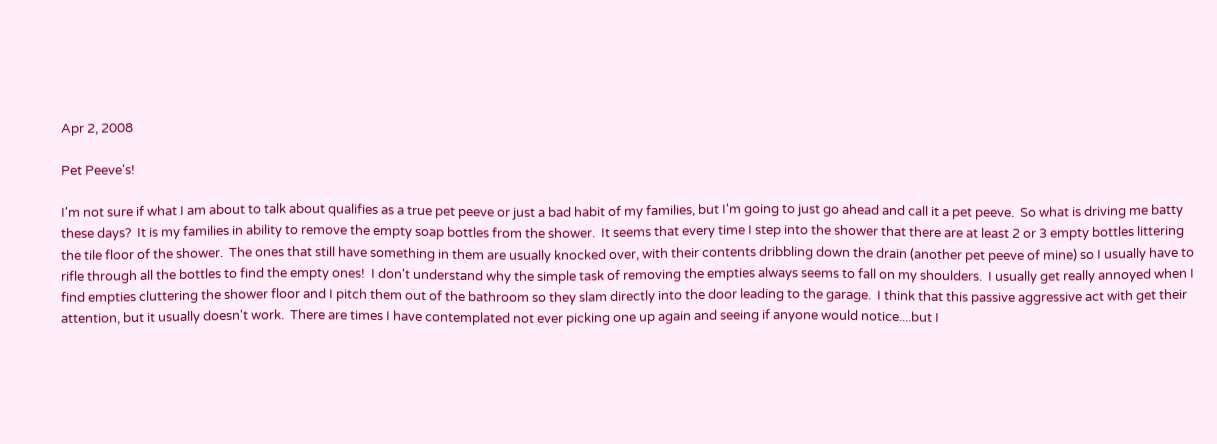Apr 2, 2008

Pet Peeve's!

I'm not sure if what I am about to talk about qualifies as a true pet peeve or just a bad habit of my families, but I'm going to just go ahead and call it a pet peeve.  So what is driving me batty these days?  It is my families in ability to remove the empty soap bottles from the shower.  It seems that every time I step into the shower that there are at least 2 or 3 empty bottles littering the tile floor of the shower.  The ones that still have something in them are usually knocked over, with their contents dribbling down the drain (another pet peeve of mine) so I usually have to rifle through all the bottles to find the empty ones!  I don't understand why the simple task of removing the empties always seems to fall on my shoulders.  I usually get really annoyed when I find empties cluttering the shower floor and I pitch them out of the bathroom so they slam directly into the door leading to the garage.  I think that this passive aggressive act with get their attention, but it usually doesn't work.  There are times I have contemplated not ever picking one up again and seeing if anyone would notice....but I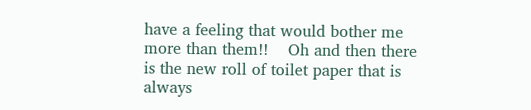have a feeling that would bother me more than them!!    Oh and then there is the new roll of toilet paper that is always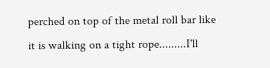perched on top of the metal roll bar like it is walking on a tight rope.........I'll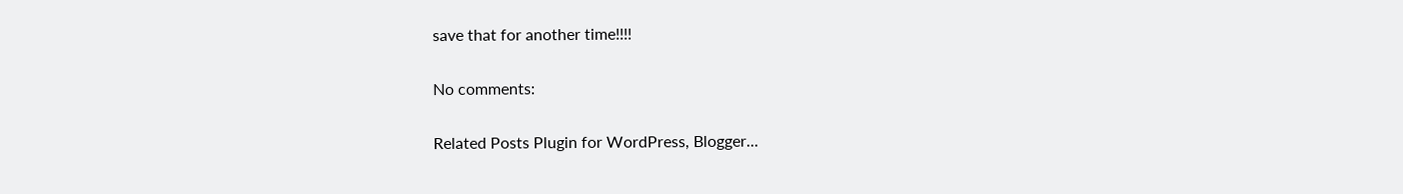save that for another time!!!!

No comments:

Related Posts Plugin for WordPress, Blogger...